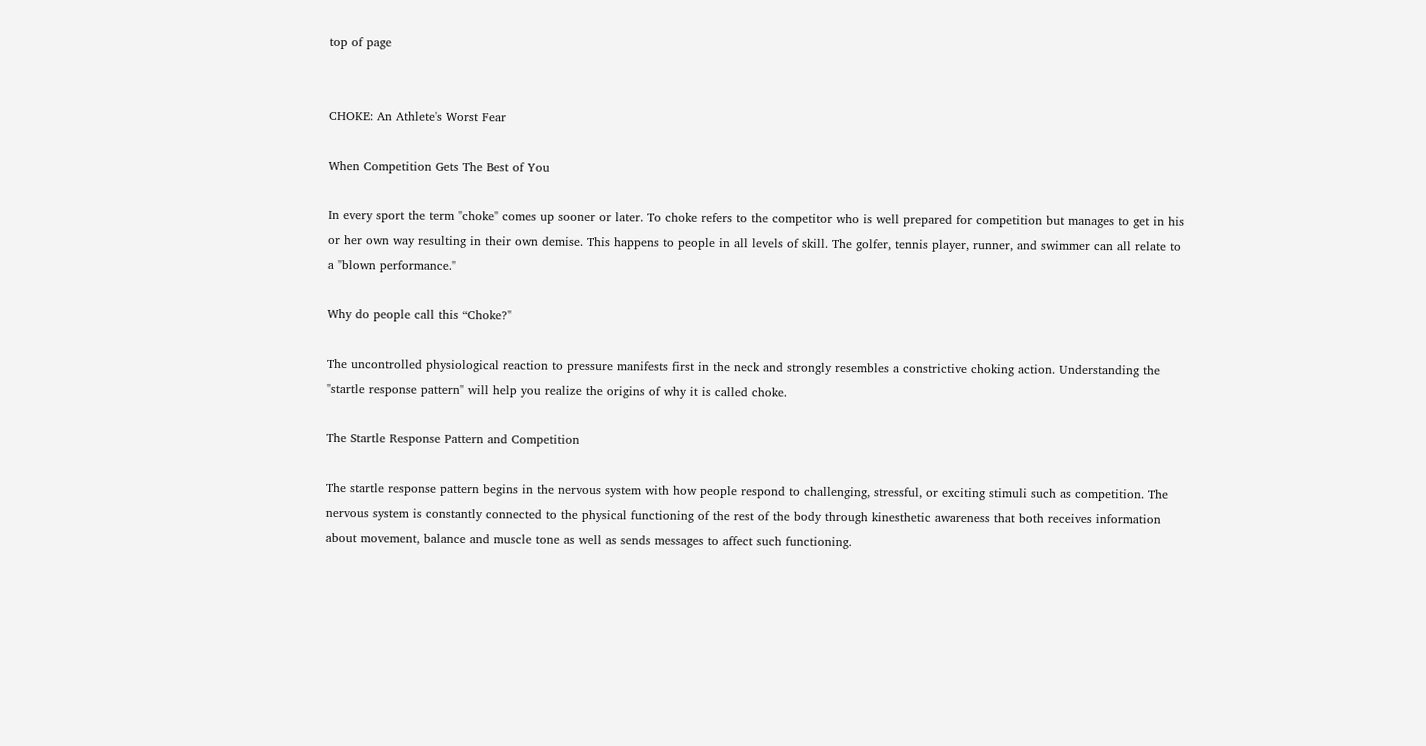top of page


CHOKE: An Athlete's Worst Fear

When Competition Gets The Best of You

In every sport the term "choke" comes up sooner or later. To choke refers to the competitor who is well prepared for competition but manages to get in his or her own way resulting in their own demise. This happens to people in all levels of skill. The golfer, tennis player, runner, and swimmer can all relate to a "blown performance."

Why do people call this “Choke?"

The uncontrolled physiological reaction to pressure manifests first in the neck and strongly resembles a constrictive choking action. Understanding the "startle response pattern" will help you realize the origins of why it is called choke.

The Startle Response Pattern and Competition

The startle response pattern begins in the nervous system with how people respond to challenging, stressful, or exciting stimuli such as competition. The nervous system is constantly connected to the physical functioning of the rest of the body through kinesthetic awareness that both receives information about movement, balance and muscle tone as well as sends messages to affect such functioning.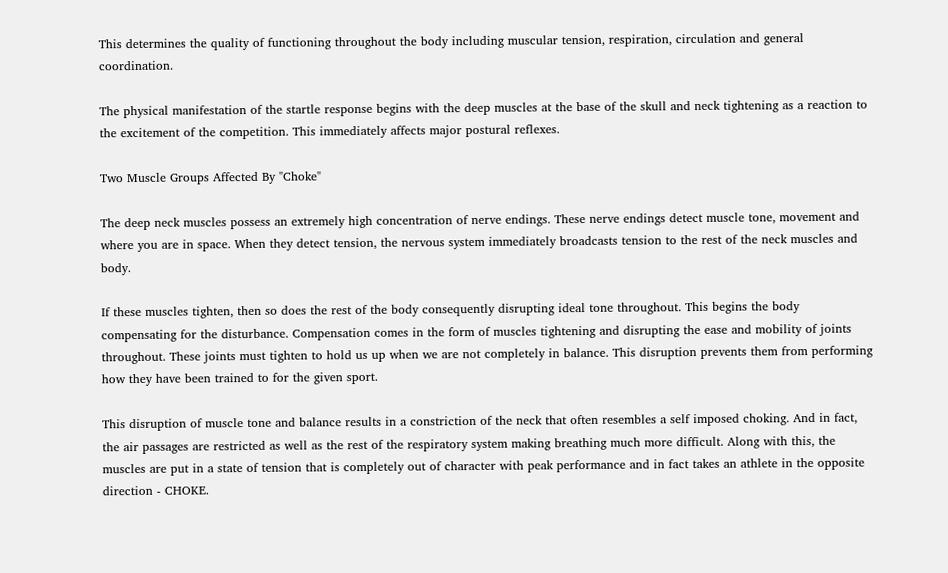This determines the quality of functioning throughout the body including muscular tension, respiration, circulation and general coordination.

The physical manifestation of the startle response begins with the deep muscles at the base of the skull and neck tightening as a reaction to the excitement of the competition. This immediately affects major postural reflexes.

Two Muscle Groups Affected By "Choke"

The deep neck muscles possess an extremely high concentration of nerve endings. These nerve endings detect muscle tone, movement and where you are in space. When they detect tension, the nervous system immediately broadcasts tension to the rest of the neck muscles and body.

If these muscles tighten, then so does the rest of the body consequently disrupting ideal tone throughout. This begins the body compensating for the disturbance. Compensation comes in the form of muscles tightening and disrupting the ease and mobility of joints throughout. These joints must tighten to hold us up when we are not completely in balance. This disruption prevents them from performing how they have been trained to for the given sport.

This disruption of muscle tone and balance results in a constriction of the neck that often resembles a self imposed choking. And in fact, the air passages are restricted as well as the rest of the respiratory system making breathing much more difficult. Along with this, the muscles are put in a state of tension that is completely out of character with peak performance and in fact takes an athlete in the opposite direction - CHOKE.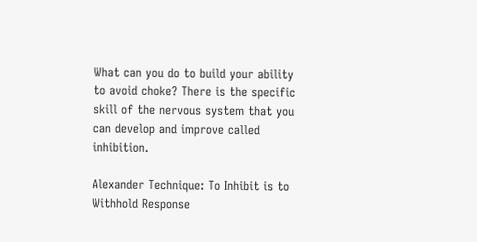What can you do to build your ability to avoid choke? There is the specific skill of the nervous system that you can develop and improve called inhibition.

Alexander Technique: To Inhibit is to Withhold Response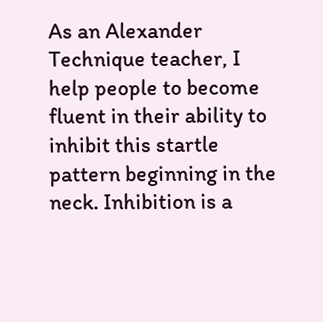As an Alexander Technique teacher, I help people to become fluent in their ability to inhibit this startle pattern beginning in the neck. Inhibition is a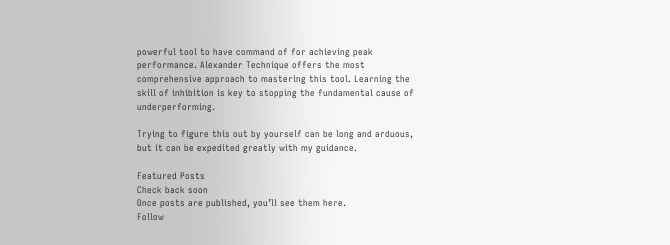powerful tool to have command of for achieving peak performance. Alexander Technique offers the most comprehensive approach to mastering this tool. Learning the skill of inhibition is key to stopping the fundamental cause of underperforming.

Trying to figure this out by yourself can be long and arduous, but it can be expedited greatly with my guidance.

Featured Posts
Check back soon
Once posts are published, you’ll see them here.
Follow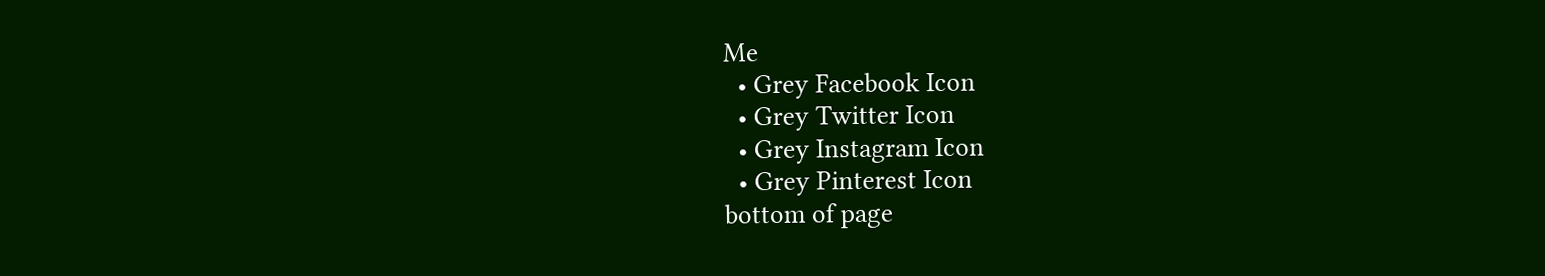Me
  • Grey Facebook Icon
  • Grey Twitter Icon
  • Grey Instagram Icon
  • Grey Pinterest Icon
bottom of page